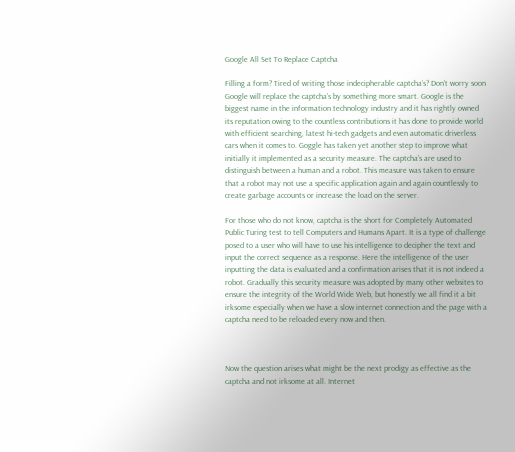Google All Set To Replace Captcha

Filling a form? Tired of writing those indecipherable captcha’s? Don’t worry soon Google will replace the captcha’s by something more smart. Google is the biggest name in the information technology industry and it has rightly owned its reputation owing to the countless contributions it has done to provide world with efficient searching, latest hi-tech gadgets and even automatic driverless cars when it comes to. Goggle has taken yet another step to improve what initially it implemented as a security measure. The captcha’s are used to distinguish between a human and a robot. This measure was taken to ensure that a robot may not use a specific application again and again countlessly to create garbage accounts or increase the load on the server.

For those who do not know, captcha is the short for Completely Automated Public Turing test to tell Computers and Humans Apart. It is a type of challenge posed to a user who will have to use his intelligence to decipher the text and input the correct sequence as a response. Here the intelligence of the user inputting the data is evaluated and a confirmation arises that it is not indeed a robot. Gradually this security measure was adopted by many other websites to ensure the integrity of the World Wide Web, but honestly we all find it a bit irksome especially when we have a slow internet connection and the page with a captcha need to be reloaded every now and then.



Now the question arises what might be the next prodigy as effective as the captcha and not irksome at all. Internet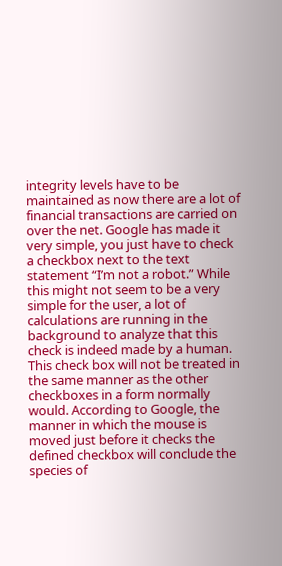integrity levels have to be maintained as now there are a lot of financial transactions are carried on over the net. Google has made it very simple, you just have to check a checkbox next to the text statement “I’m not a robot.” While this might not seem to be a very simple for the user, a lot of calculations are running in the background to analyze that this check is indeed made by a human. This check box will not be treated in the same manner as the other checkboxes in a form normally would. According to Google, the manner in which the mouse is moved just before it checks the defined checkbox will conclude the species of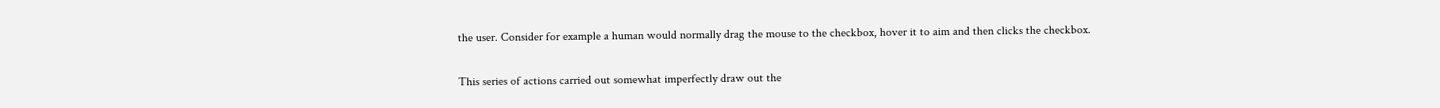the user. Consider for example a human would normally drag the mouse to the checkbox, hover it to aim and then clicks the checkbox.

This series of actions carried out somewhat imperfectly draw out the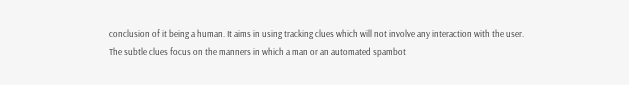conclusion of it being a human. It aims in using tracking clues which will not involve any interaction with the user. The subtle clues focus on the manners in which a man or an automated spambot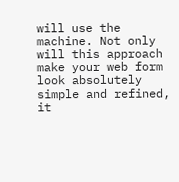will use the machine. Not only will this approach make your web form look absolutely simple and refined, it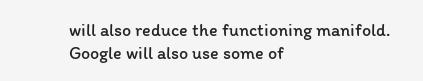will also reduce the functioning manifold. Google will also use some of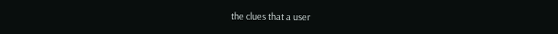the clues that a user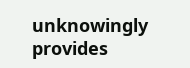unknowingly provides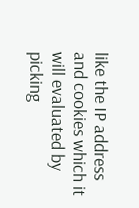like the IP address and cookies which it will evaluated by picking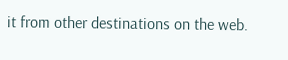it from other destinations on the web.